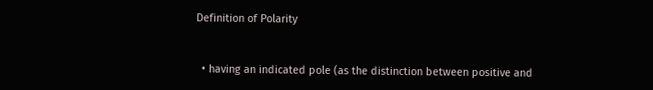Definition of Polarity


  • having an indicated pole (as the distinction between positive and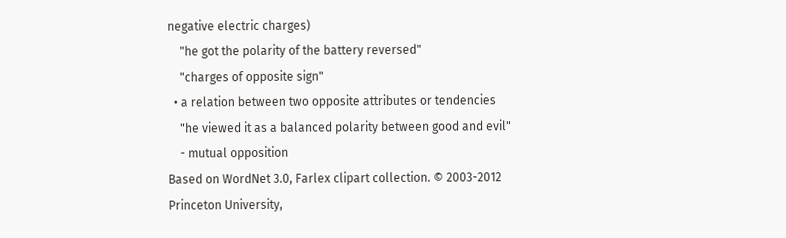negative electric charges)
    "he got the polarity of the battery reversed"
    "charges of opposite sign"
  • a relation between two opposite attributes or tendencies
    "he viewed it as a balanced polarity between good and evil"
    - mutual opposition
Based on WordNet 3.0, Farlex clipart collection. © 2003-2012 Princeton University,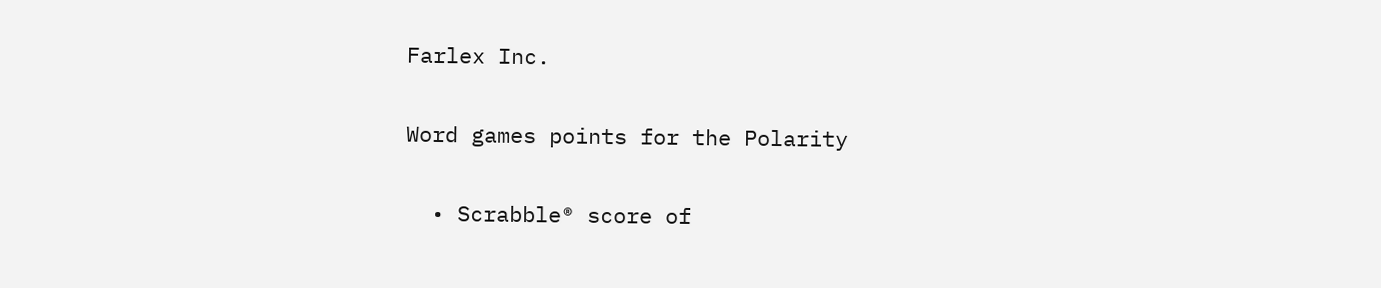Farlex Inc.

Word games points for the Polarity

  • Scrabble® score of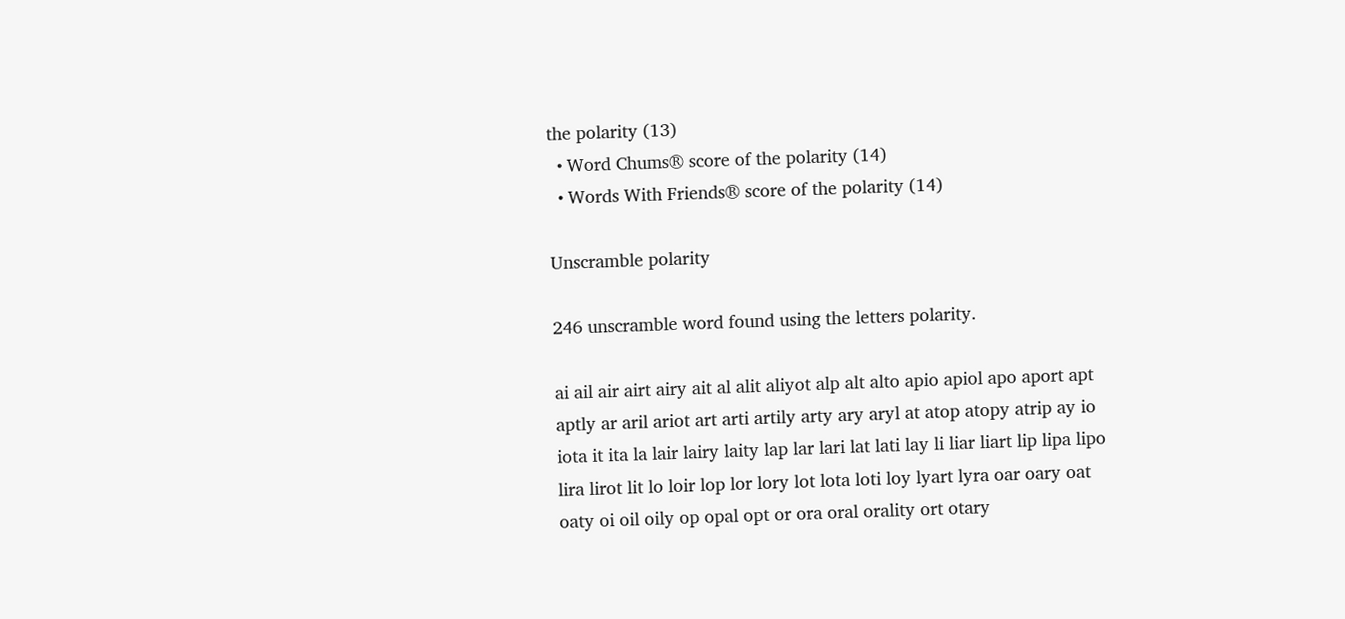the polarity (13)
  • Word Chums® score of the polarity (14)
  • Words With Friends® score of the polarity (14)

Unscramble polarity

246 unscramble word found using the letters polarity.

ai ail air airt airy ait al alit aliyot alp alt alto apio apiol apo aport apt aptly ar aril ariot art arti artily arty ary aryl at atop atopy atrip ay io iota it ita la lair lairy laity lap lar lari lat lati lay li liar liart lip lipa lipo lira lirot lit lo loir lop lor lory lot lota loti loy lyart lyra oar oary oat oaty oi oil oily op opal opt or ora oral orality ort otary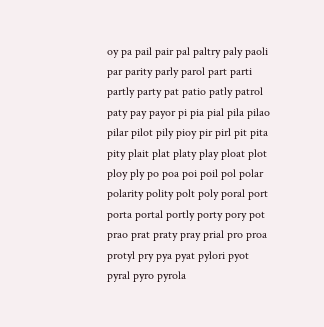oy pa pail pair pal paltry paly paoli par parity parly parol part parti partly party pat patio patly patrol paty pay payor pi pia pial pila pilao pilar pilot pily pioy pir pirl pit pita pity plait plat platy play ploat plot ploy ply po poa poi poil pol polar polarity polity polt poly poral port porta portal portly porty pory pot prao prat praty pray prial pro proa protyl pry pya pyat pylori pyot pyral pyro pyrola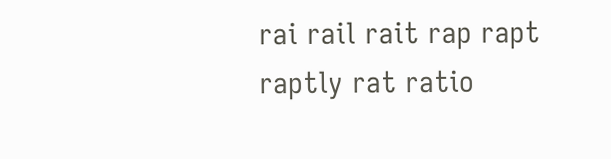rai rail rait rap rapt raptly rat ratio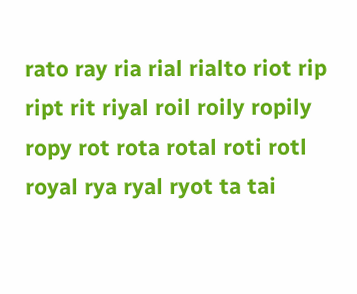rato ray ria rial rialto riot rip ript rit riyal roil roily ropily ropy rot rota rotal roti rotl royal rya ryal ryot ta tai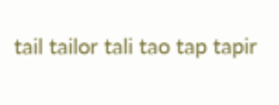tail tailor tali tao tap tapir